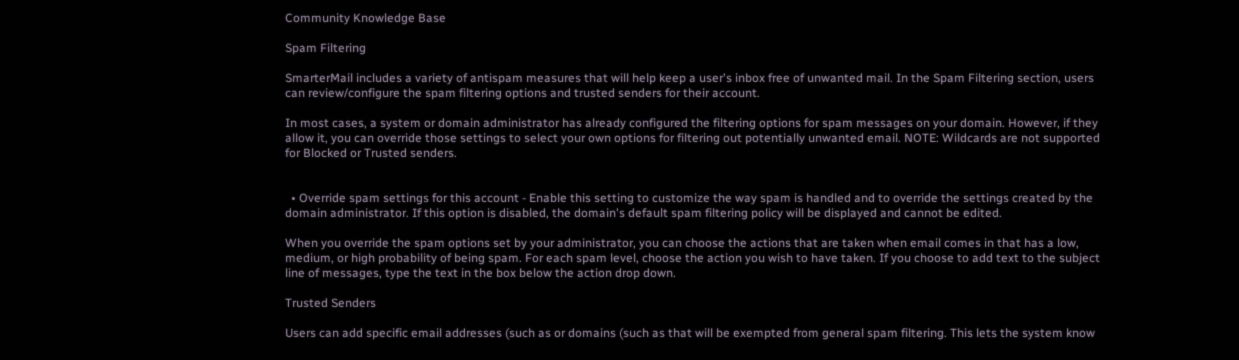Community Knowledge Base

Spam Filtering

SmarterMail includes a variety of antispam measures that will help keep a user's inbox free of unwanted mail. In the Spam Filtering section, users can review/configure the spam filtering options and trusted senders for their account.

In most cases, a system or domain administrator has already configured the filtering options for spam messages on your domain. However, if they allow it, you can override those settings to select your own options for filtering out potentially unwanted email. NOTE: Wildcards are not supported for Blocked or Trusted senders.


  • Override spam settings for this account - Enable this setting to customize the way spam is handled and to override the settings created by the domain administrator. If this option is disabled, the domain's default spam filtering policy will be displayed and cannot be edited.

When you override the spam options set by your administrator, you can choose the actions that are taken when email comes in that has a low, medium, or high probability of being spam. For each spam level, choose the action you wish to have taken. If you choose to add text to the subject line of messages, type the text in the box below the action drop down.

Trusted Senders

Users can add specific email addresses (such as or domains (such as that will be exempted from general spam filtering. This lets the system know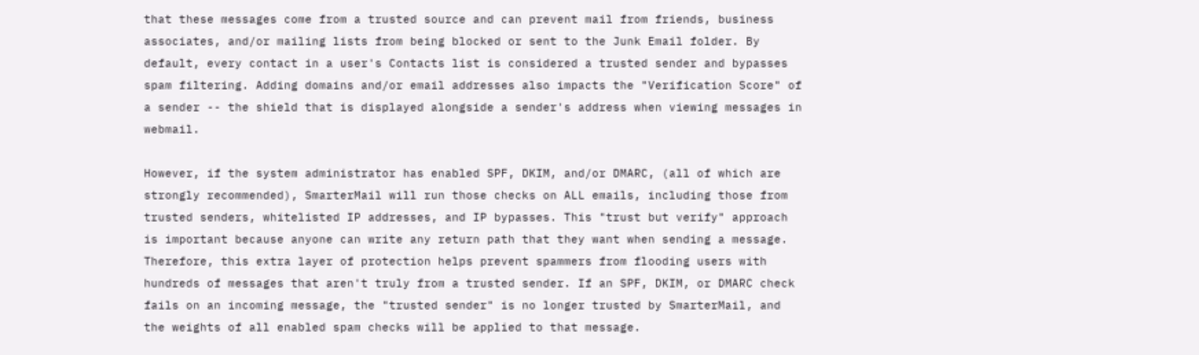that these messages come from a trusted source and can prevent mail from friends, business associates, and/or mailing lists from being blocked or sent to the Junk Email folder. By default, every contact in a user's Contacts list is considered a trusted sender and bypasses spam filtering. Adding domains and/or email addresses also impacts the "Verification Score" of a sender -- the shield that is displayed alongside a sender's address when viewing messages in webmail.

However, if the system administrator has enabled SPF, DKIM, and/or DMARC, (all of which are strongly recommended), SmarterMail will run those checks on ALL emails, including those from trusted senders, whitelisted IP addresses, and IP bypasses. This "trust but verify" approach is important because anyone can write any return path that they want when sending a message. Therefore, this extra layer of protection helps prevent spammers from flooding users with hundreds of messages that aren't truly from a trusted sender. If an SPF, DKIM, or DMARC check fails on an incoming message, the "trusted sender" is no longer trusted by SmarterMail, and the weights of all enabled spam checks will be applied to that message.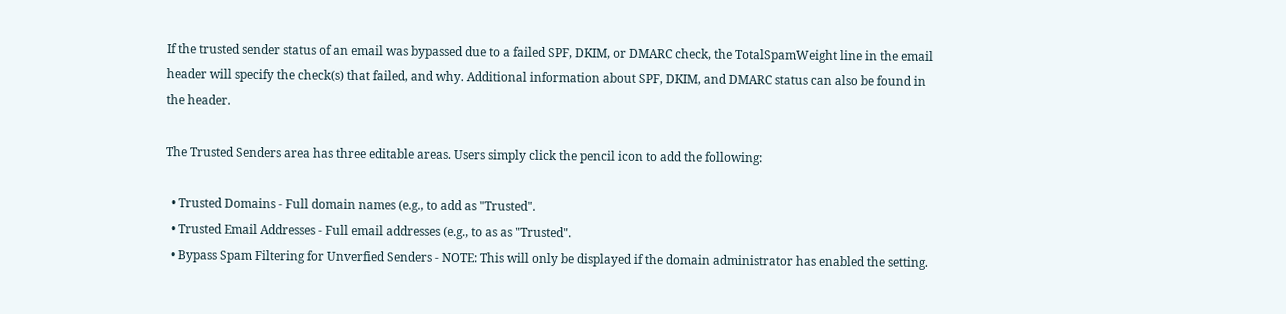If the trusted sender status of an email was bypassed due to a failed SPF, DKIM, or DMARC check, the TotalSpamWeight line in the email header will specify the check(s) that failed, and why. Additional information about SPF, DKIM, and DMARC status can also be found in the header.

The Trusted Senders area has three editable areas. Users simply click the pencil icon to add the following:

  • Trusted Domains - Full domain names (e.g., to add as "Trusted".
  • Trusted Email Addresses - Full email addresses (e.g., to as as "Trusted".
  • Bypass Spam Filtering for Unverfied Senders - NOTE: This will only be displayed if the domain administrator has enabled the setting.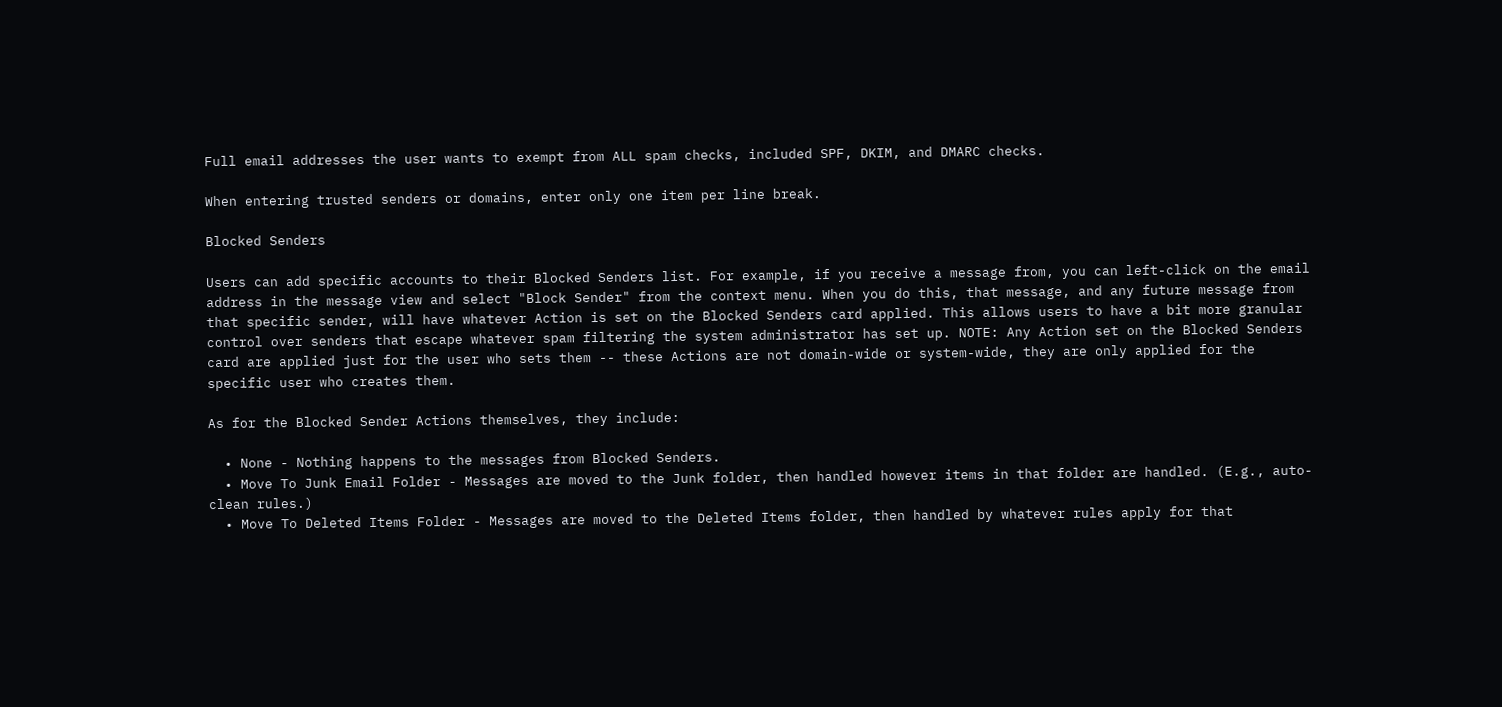Full email addresses the user wants to exempt from ALL spam checks, included SPF, DKIM, and DMARC checks.

When entering trusted senders or domains, enter only one item per line break.

Blocked Senders

Users can add specific accounts to their Blocked Senders list. For example, if you receive a message from, you can left-click on the email address in the message view and select "Block Sender" from the context menu. When you do this, that message, and any future message from that specific sender, will have whatever Action is set on the Blocked Senders card applied. This allows users to have a bit more granular control over senders that escape whatever spam filtering the system administrator has set up. NOTE: Any Action set on the Blocked Senders card are applied just for the user who sets them -- these Actions are not domain-wide or system-wide, they are only applied for the specific user who creates them.

As for the Blocked Sender Actions themselves, they include:

  • None - Nothing happens to the messages from Blocked Senders.
  • Move To Junk Email Folder - Messages are moved to the Junk folder, then handled however items in that folder are handled. (E.g., auto-clean rules.)
  • Move To Deleted Items Folder - Messages are moved to the Deleted Items folder, then handled by whatever rules apply for that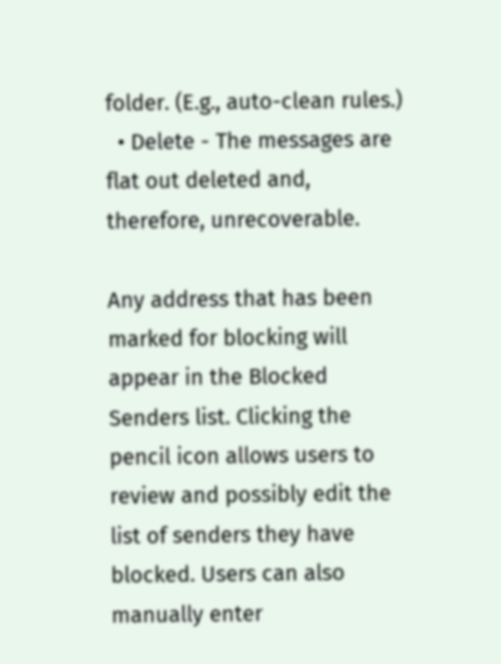folder. (E.g., auto-clean rules.)
  • Delete - The messages are flat out deleted and, therefore, unrecoverable.

Any address that has been marked for blocking will appear in the Blocked Senders list. Clicking the pencil icon allows users to review and possibly edit the list of senders they have blocked. Users can also manually enter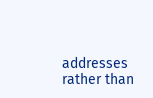addresses rather than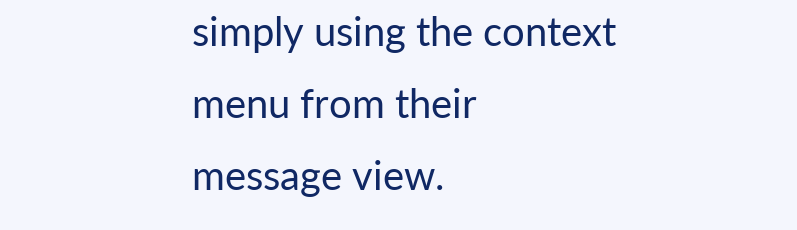simply using the context menu from their message view.